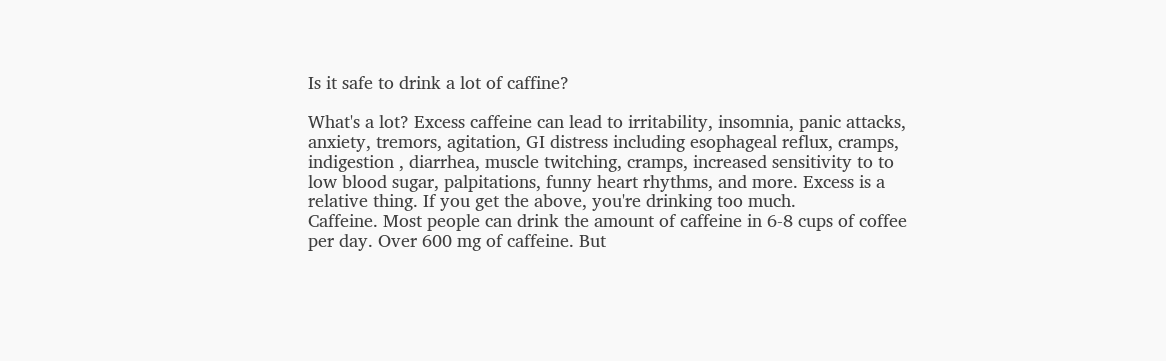Is it safe to drink a lot of caffine?

What's a lot? Excess caffeine can lead to irritability, insomnia, panic attacks, anxiety, tremors, agitation, GI distress including esophageal reflux, cramps, indigestion , diarrhea, muscle twitching, cramps, increased sensitivity to to low blood sugar, palpitations, funny heart rhythms, and more. Excess is a relative thing. If you get the above, you're drinking too much.
Caffeine. Most people can drink the amount of caffeine in 6-8 cups of coffee per day. Over 600 mg of caffeine. But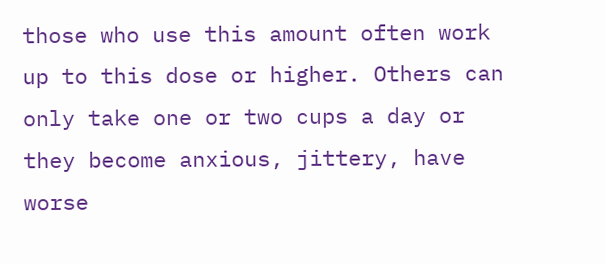those who use this amount often work up to this dose or higher. Others can only take one or two cups a day or they become anxious, jittery, have worse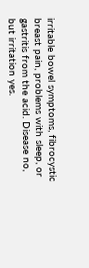irritable bowel symptoms, fibrocystic breast pain, problems with sleep, or gastritis from the acid. Disease no, but irritation yes.